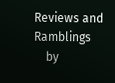Reviews and Ramblings
    by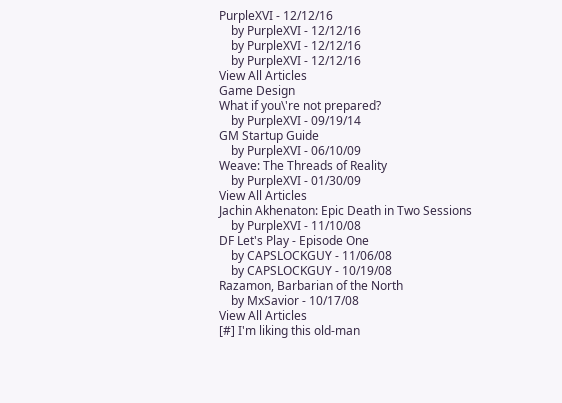PurpleXVI - 12/12/16
    by PurpleXVI - 12/12/16
    by PurpleXVI - 12/12/16
    by PurpleXVI - 12/12/16
View All Articles
Game Design
What if you\'re not prepared?
    by PurpleXVI - 09/19/14
GM Startup Guide
    by PurpleXVI - 06/10/09
Weave: The Threads of Reality
    by PurpleXVI - 01/30/09
View All Articles
Jachin Akhenaton: Epic Death in Two Sessions
    by PurpleXVI - 11/10/08
DF Let's Play - Episode One
    by CAPSLOCKGUY - 11/06/08
    by CAPSLOCKGUY - 10/19/08
Razamon, Barbarian of the North
    by MxSavior - 10/17/08
View All Articles
[#] I'm liking this old-man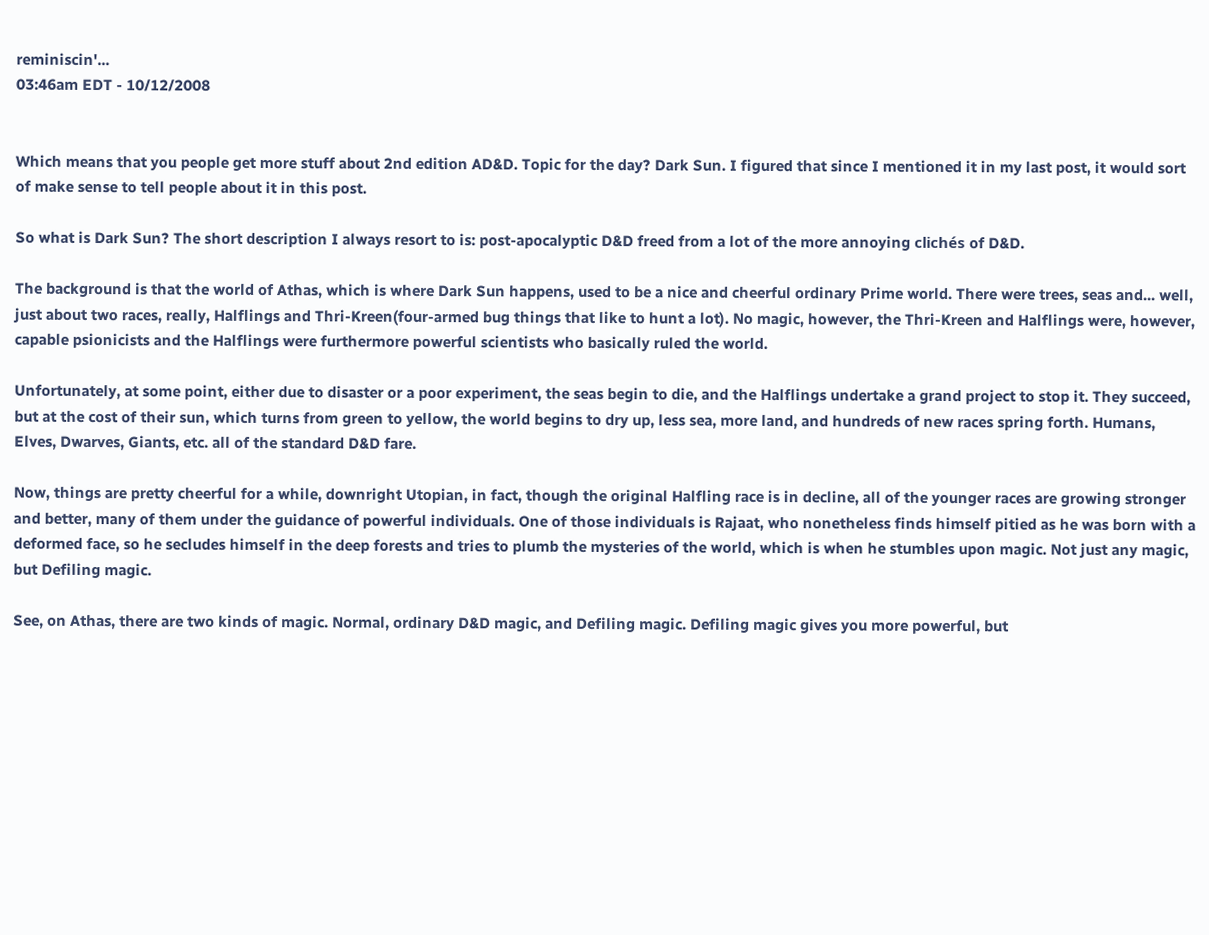reminiscin'...
03:46am EDT - 10/12/2008


Which means that you people get more stuff about 2nd edition AD&D. Topic for the day? Dark Sun. I figured that since I mentioned it in my last post, it would sort of make sense to tell people about it in this post.

So what is Dark Sun? The short description I always resort to is: post-apocalyptic D&D freed from a lot of the more annoying clichés of D&D.

The background is that the world of Athas, which is where Dark Sun happens, used to be a nice and cheerful ordinary Prime world. There were trees, seas and... well, just about two races, really, Halflings and Thri-Kreen(four-armed bug things that like to hunt a lot). No magic, however, the Thri-Kreen and Halflings were, however, capable psionicists and the Halflings were furthermore powerful scientists who basically ruled the world.

Unfortunately, at some point, either due to disaster or a poor experiment, the seas begin to die, and the Halflings undertake a grand project to stop it. They succeed, but at the cost of their sun, which turns from green to yellow, the world begins to dry up, less sea, more land, and hundreds of new races spring forth. Humans, Elves, Dwarves, Giants, etc. all of the standard D&D fare.

Now, things are pretty cheerful for a while, downright Utopian, in fact, though the original Halfling race is in decline, all of the younger races are growing stronger and better, many of them under the guidance of powerful individuals. One of those individuals is Rajaat, who nonetheless finds himself pitied as he was born with a deformed face, so he secludes himself in the deep forests and tries to plumb the mysteries of the world, which is when he stumbles upon magic. Not just any magic, but Defiling magic.

See, on Athas, there are two kinds of magic. Normal, ordinary D&D magic, and Defiling magic. Defiling magic gives you more powerful, but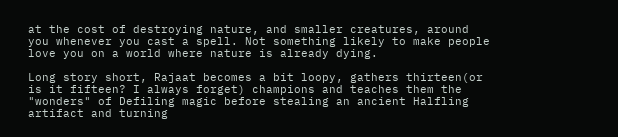at the cost of destroying nature, and smaller creatures, around you whenever you cast a spell. Not something likely to make people love you on a world where nature is already dying.

Long story short, Rajaat becomes a bit loopy, gathers thirteen(or is it fifteen? I always forget) champions and teaches them the "wonders" of Defiling magic before stealing an ancient Halfling artifact and turning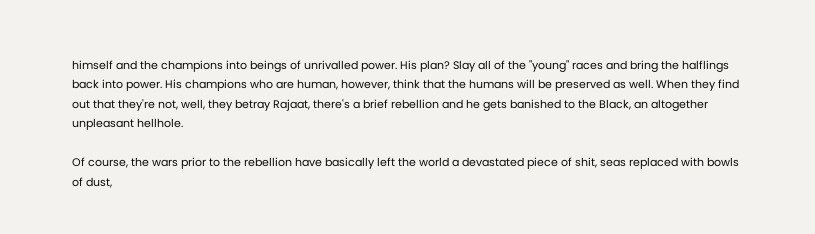himself and the champions into beings of unrivalled power. His plan? Slay all of the "young" races and bring the halflings back into power. His champions who are human, however, think that the humans will be preserved as well. When they find out that they're not, well, they betray Rajaat, there's a brief rebellion and he gets banished to the Black, an altogether unpleasant hellhole.

Of course, the wars prior to the rebellion have basically left the world a devastated piece of shit, seas replaced with bowls of dust,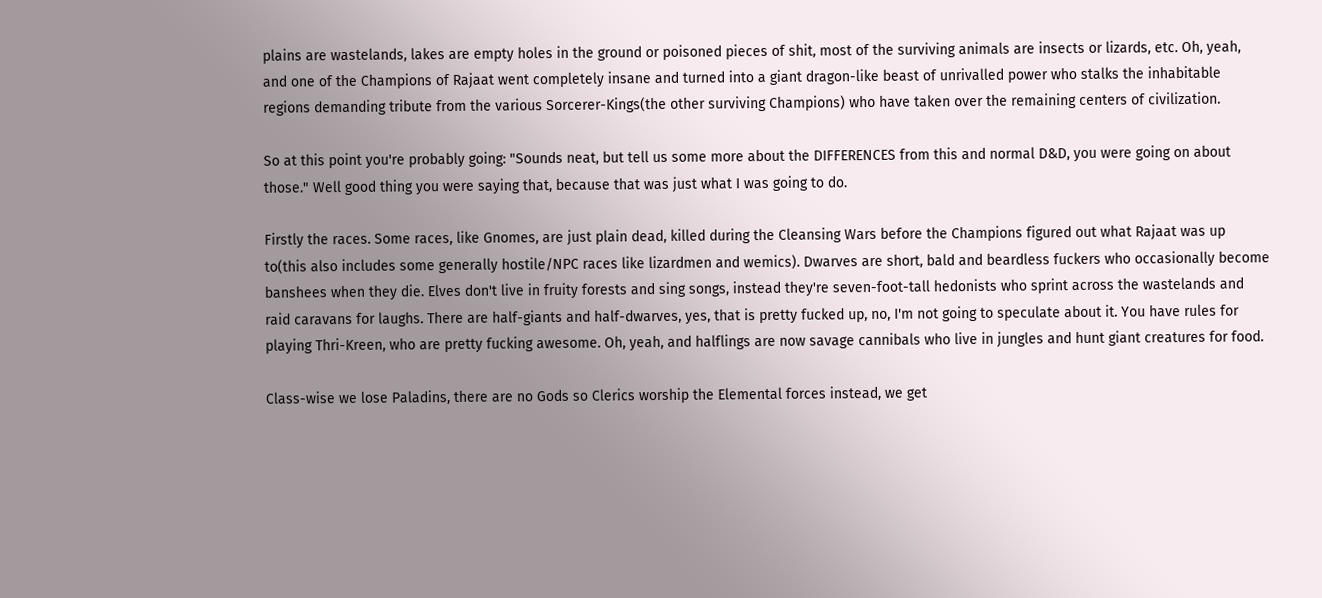plains are wastelands, lakes are empty holes in the ground or poisoned pieces of shit, most of the surviving animals are insects or lizards, etc. Oh, yeah, and one of the Champions of Rajaat went completely insane and turned into a giant dragon-like beast of unrivalled power who stalks the inhabitable regions demanding tribute from the various Sorcerer-Kings(the other surviving Champions) who have taken over the remaining centers of civilization.

So at this point you're probably going: "Sounds neat, but tell us some more about the DIFFERENCES from this and normal D&D, you were going on about those." Well good thing you were saying that, because that was just what I was going to do.

Firstly the races. Some races, like Gnomes, are just plain dead, killed during the Cleansing Wars before the Champions figured out what Rajaat was up to(this also includes some generally hostile/NPC races like lizardmen and wemics). Dwarves are short, bald and beardless fuckers who occasionally become banshees when they die. Elves don't live in fruity forests and sing songs, instead they're seven-foot-tall hedonists who sprint across the wastelands and raid caravans for laughs. There are half-giants and half-dwarves, yes, that is pretty fucked up, no, I'm not going to speculate about it. You have rules for playing Thri-Kreen, who are pretty fucking awesome. Oh, yeah, and halflings are now savage cannibals who live in jungles and hunt giant creatures for food.

Class-wise we lose Paladins, there are no Gods so Clerics worship the Elemental forces instead, we get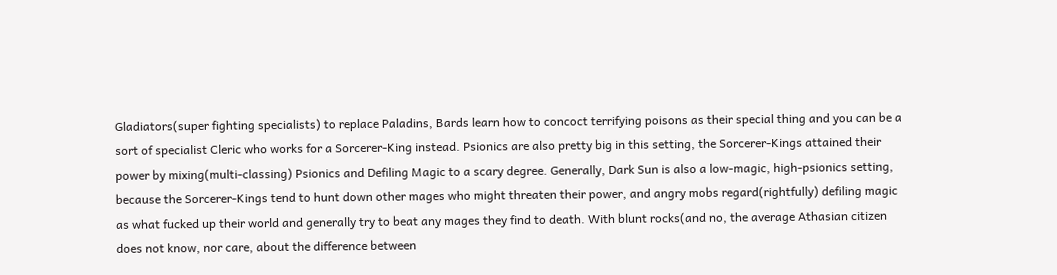Gladiators(super fighting specialists) to replace Paladins, Bards learn how to concoct terrifying poisons as their special thing and you can be a sort of specialist Cleric who works for a Sorcerer-King instead. Psionics are also pretty big in this setting, the Sorcerer-Kings attained their power by mixing(multi-classing) Psionics and Defiling Magic to a scary degree. Generally, Dark Sun is also a low-magic, high-psionics setting, because the Sorcerer-Kings tend to hunt down other mages who might threaten their power, and angry mobs regard(rightfully) defiling magic as what fucked up their world and generally try to beat any mages they find to death. With blunt rocks(and no, the average Athasian citizen does not know, nor care, about the difference between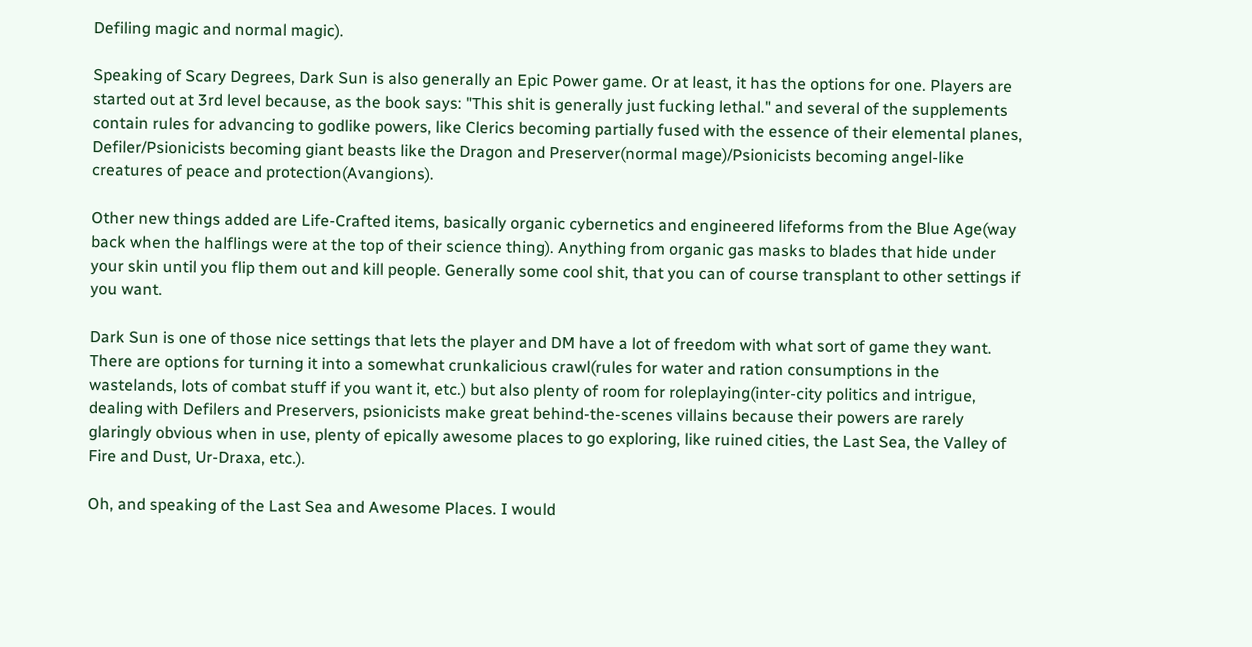Defiling magic and normal magic).

Speaking of Scary Degrees, Dark Sun is also generally an Epic Power game. Or at least, it has the options for one. Players are started out at 3rd level because, as the book says: "This shit is generally just fucking lethal." and several of the supplements contain rules for advancing to godlike powers, like Clerics becoming partially fused with the essence of their elemental planes, Defiler/Psionicists becoming giant beasts like the Dragon and Preserver(normal mage)/Psionicists becoming angel-like creatures of peace and protection(Avangions).

Other new things added are Life-Crafted items, basically organic cybernetics and engineered lifeforms from the Blue Age(way back when the halflings were at the top of their science thing). Anything from organic gas masks to blades that hide under your skin until you flip them out and kill people. Generally some cool shit, that you can of course transplant to other settings if you want.

Dark Sun is one of those nice settings that lets the player and DM have a lot of freedom with what sort of game they want. There are options for turning it into a somewhat crunkalicious crawl(rules for water and ration consumptions in the wastelands, lots of combat stuff if you want it, etc.) but also plenty of room for roleplaying(inter-city politics and intrigue, dealing with Defilers and Preservers, psionicists make great behind-the-scenes villains because their powers are rarely glaringly obvious when in use, plenty of epically awesome places to go exploring, like ruined cities, the Last Sea, the Valley of Fire and Dust, Ur-Draxa, etc.).

Oh, and speaking of the Last Sea and Awesome Places. I would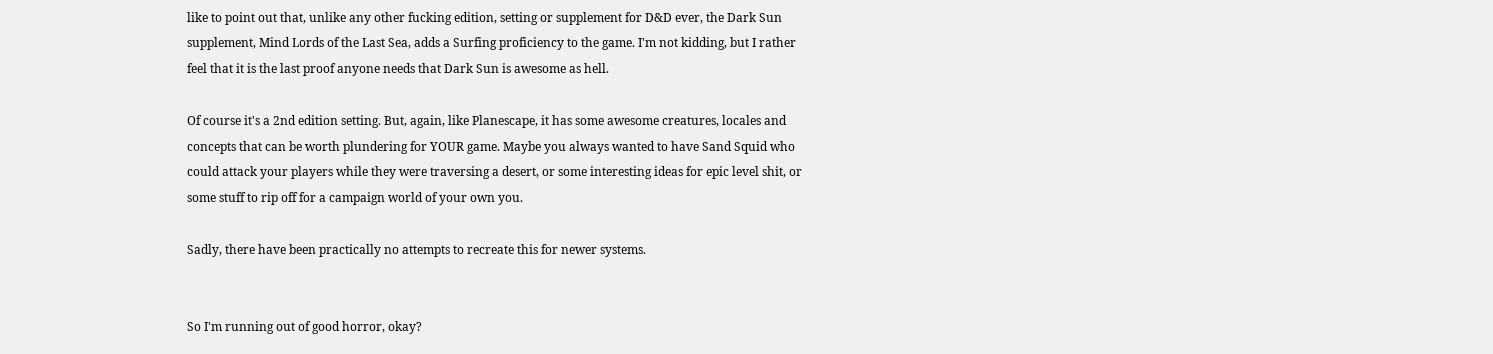like to point out that, unlike any other fucking edition, setting or supplement for D&D ever, the Dark Sun supplement, Mind Lords of the Last Sea, adds a Surfing proficiency to the game. I'm not kidding, but I rather feel that it is the last proof anyone needs that Dark Sun is awesome as hell.

Of course it's a 2nd edition setting. But, again, like Planescape, it has some awesome creatures, locales and concepts that can be worth plundering for YOUR game. Maybe you always wanted to have Sand Squid who could attack your players while they were traversing a desert, or some interesting ideas for epic level shit, or some stuff to rip off for a campaign world of your own you.

Sadly, there have been practically no attempts to recreate this for newer systems.


So I'm running out of good horror, okay?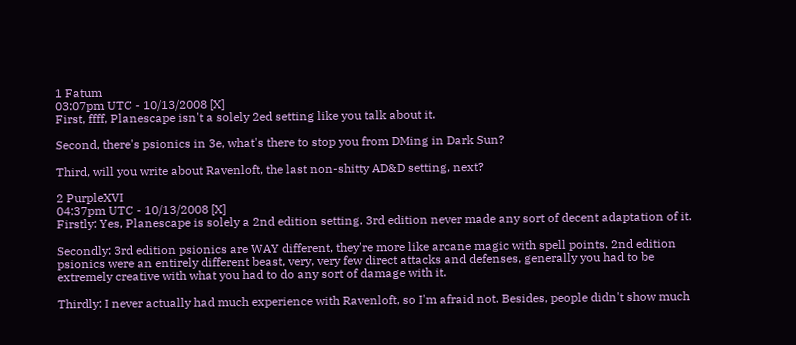1 Fatum
03:07pm UTC - 10/13/2008 [X]
First, ffff, Planescape isn't a solely 2ed setting like you talk about it.

Second, there's psionics in 3e, what's there to stop you from DMing in Dark Sun?

Third, will you write about Ravenloft, the last non-shitty AD&D setting, next?

2 PurpleXVI
04:37pm UTC - 10/13/2008 [X]
Firstly: Yes, Planescape is solely a 2nd edition setting. 3rd edition never made any sort of decent adaptation of it.

Secondly: 3rd edition psionics are WAY different, they're more like arcane magic with spell points. 2nd edition psionics were an entirely different beast, very, very few direct attacks and defenses, generally you had to be extremely creative with what you had to do any sort of damage with it.

Thirdly: I never actually had much experience with Ravenloft, so I'm afraid not. Besides, people didn't show much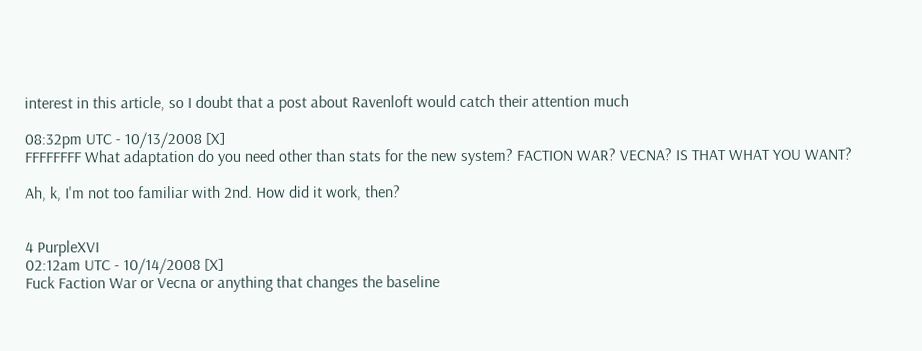interest in this article, so I doubt that a post about Ravenloft would catch their attention much

08:32pm UTC - 10/13/2008 [X]
FFFFFFFF What adaptation do you need other than stats for the new system? FACTION WAR? VECNA? IS THAT WHAT YOU WANT?

Ah, k, I'm not too familiar with 2nd. How did it work, then?


4 PurpleXVI
02:12am UTC - 10/14/2008 [X]
Fuck Faction War or Vecna or anything that changes the baseline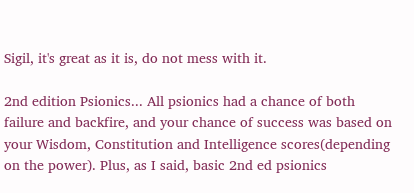Sigil, it's great as it is, do not mess with it.

2nd edition Psionics... All psionics had a chance of both failure and backfire, and your chance of success was based on your Wisdom, Constitution and Intelligence scores(depending on the power). Plus, as I said, basic 2nd ed psionics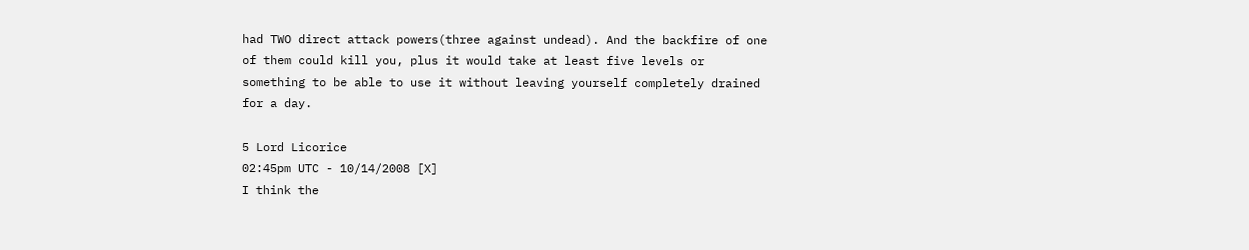had TWO direct attack powers(three against undead). And the backfire of one of them could kill you, plus it would take at least five levels or something to be able to use it without leaving yourself completely drained for a day.

5 Lord Licorice
02:45pm UTC - 10/14/2008 [X]
I think the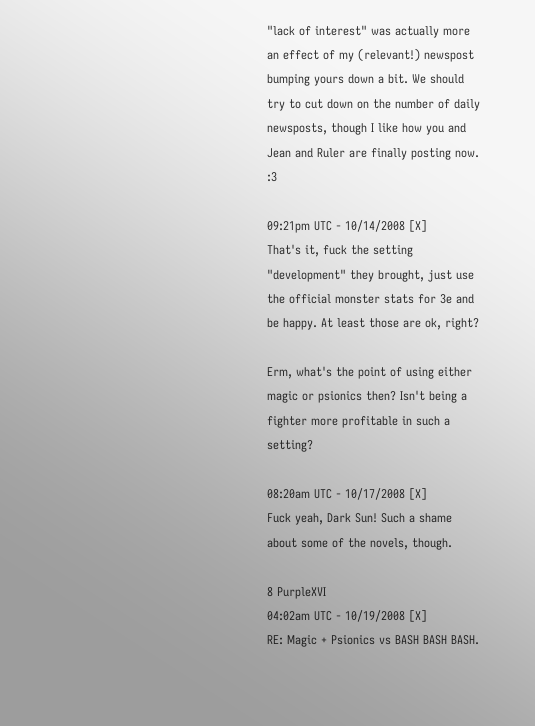"lack of interest" was actually more an effect of my (relevant!) newspost bumping yours down a bit. We should try to cut down on the number of daily newsposts, though I like how you and Jean and Ruler are finally posting now. :3

09:21pm UTC - 10/14/2008 [X]
That's it, fuck the setting "development" they brought, just use the official monster stats for 3e and be happy. At least those are ok, right?

Erm, what's the point of using either magic or psionics then? Isn't being a fighter more profitable in such a setting?

08:20am UTC - 10/17/2008 [X]
Fuck yeah, Dark Sun! Such a shame about some of the novels, though.

8 PurpleXVI
04:02am UTC - 10/19/2008 [X]
RE: Magic + Psionics vs BASH BASH BASH.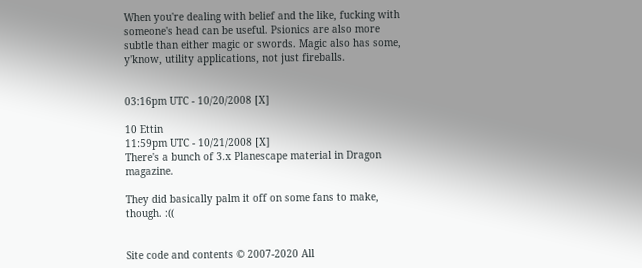When you're dealing with belief and the like, fucking with someone's head can be useful. Psionics are also more subtle than either magic or swords. Magic also has some, y'know, utility applications, not just fireballs.


03:16pm UTC - 10/20/2008 [X]

10 Ettin
11:59pm UTC - 10/21/2008 [X]
There's a bunch of 3.x Planescape material in Dragon magazine.

They did basically palm it off on some fans to make, though. :((


Site code and contents © 2007-2020 All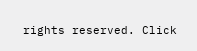rights reserved. Click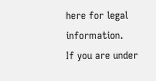here for legal information.
If you are under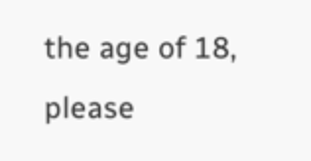the age of 18, please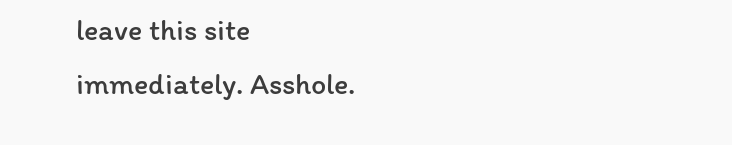leave this site immediately. Asshole.